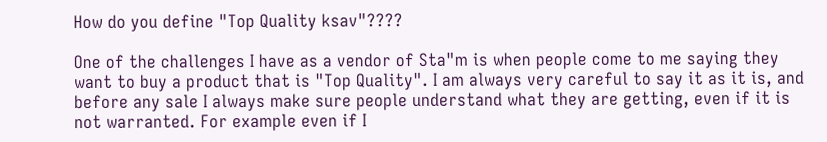How do you define "Top Quality ksav"????

One of the challenges I have as a vendor of Sta"m is when people come to me saying they want to buy a product that is "Top Quality". I am always very careful to say it as it is, and before any sale I always make sure people understand what they are getting, even if it is not warranted. For example even if I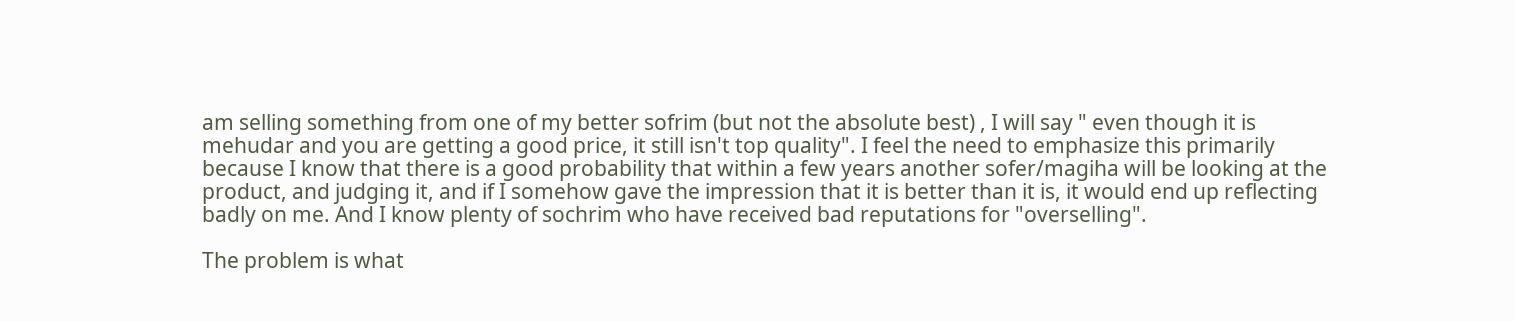am selling something from one of my better sofrim (but not the absolute best) , I will say " even though it is mehudar and you are getting a good price, it still isn't top quality". I feel the need to emphasize this primarily because I know that there is a good probability that within a few years another sofer/magiha will be looking at the product, and judging it, and if I somehow gave the impression that it is better than it is, it would end up reflecting badly on me. And I know plenty of sochrim who have received bad reputations for "overselling".

The problem is what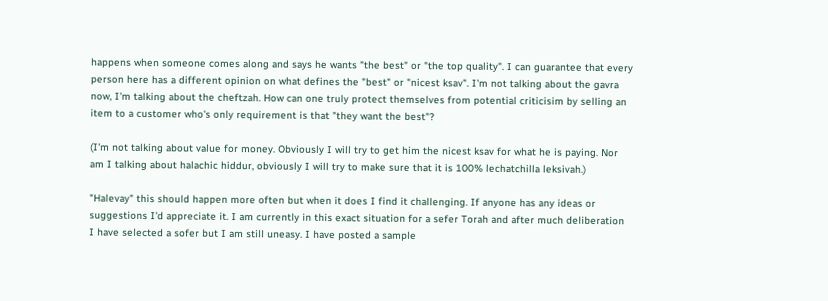happens when someone comes along and says he wants "the best" or "the top quality". I can guarantee that every person here has a different opinion on what defines the "best" or "nicest ksav". I'm not talking about the gavra now, I'm talking about the cheftzah. How can one truly protect themselves from potential criticisim by selling an item to a customer who's only requirement is that "they want the best"?

(I'm not talking about value for money. Obviously I will try to get him the nicest ksav for what he is paying. Nor am I talking about halachic hiddur, obviously I will try to make sure that it is 100% lechatchilla leksivah.)

"Halevay" this should happen more often but when it does I find it challenging. If anyone has any ideas or suggestions I'd appreciate it. I am currently in this exact situation for a sefer Torah and after much deliberation I have selected a sofer but I am still uneasy. I have posted a sample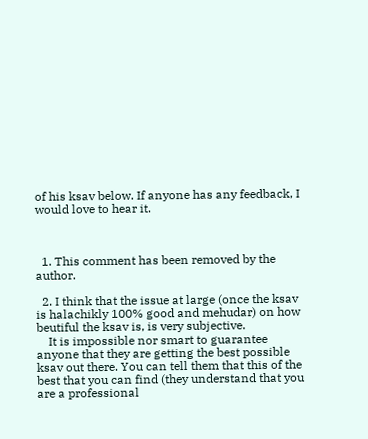of his ksav below. If anyone has any feedback, I would love to hear it.



  1. This comment has been removed by the author.

  2. I think that the issue at large (once the ksav is halachikly 100% good and mehudar) on how beutiful the ksav is, is very subjective.
    It is impossible nor smart to guarantee anyone that they are getting the best possible ksav out there. You can tell them that this of the best that you can find (they understand that you are a professional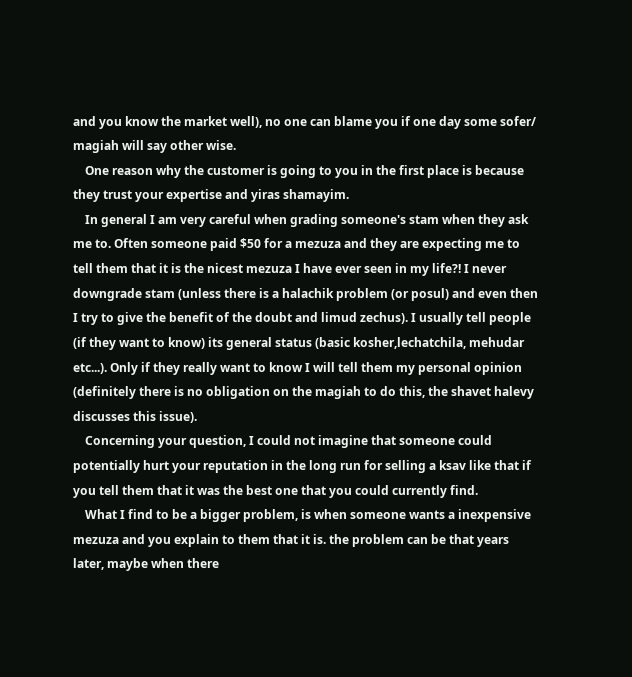and you know the market well), no one can blame you if one day some sofer/ magiah will say other wise.
    One reason why the customer is going to you in the first place is because they trust your expertise and yiras shamayim.
    In general I am very careful when grading someone's stam when they ask me to. Often someone paid $50 for a mezuza and they are expecting me to tell them that it is the nicest mezuza I have ever seen in my life?! I never downgrade stam (unless there is a halachik problem (or posul) and even then I try to give the benefit of the doubt and limud zechus). I usually tell people (if they want to know) its general status (basic kosher,lechatchila, mehudar etc...). Only if they really want to know I will tell them my personal opinion (definitely there is no obligation on the magiah to do this, the shavet halevy discusses this issue).
    Concerning your question, I could not imagine that someone could potentially hurt your reputation in the long run for selling a ksav like that if you tell them that it was the best one that you could currently find.
    What I find to be a bigger problem, is when someone wants a inexpensive mezuza and you explain to them that it is. the problem can be that years later, maybe when there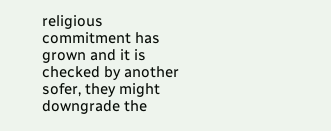religious commitment has grown and it is checked by another sofer, they might downgrade the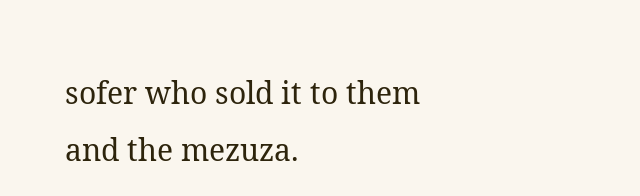sofer who sold it to them and the mezuza.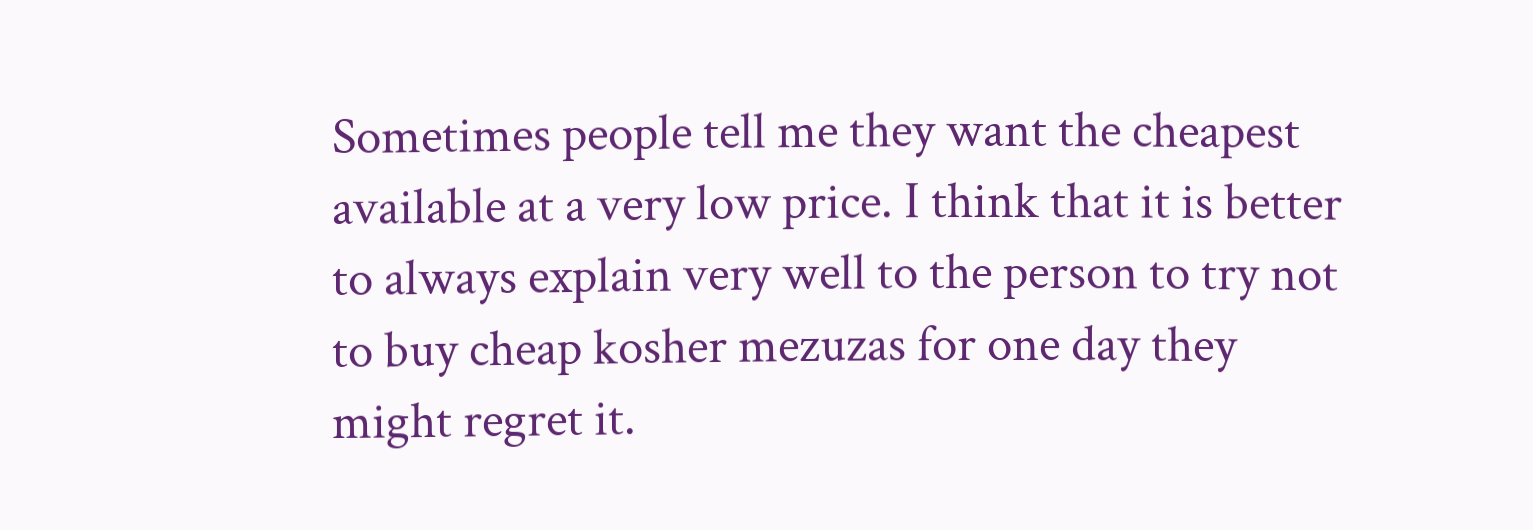Sometimes people tell me they want the cheapest available at a very low price. I think that it is better to always explain very well to the person to try not to buy cheap kosher mezuzas for one day they might regret it.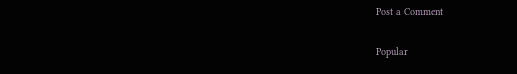Post a Comment

Popular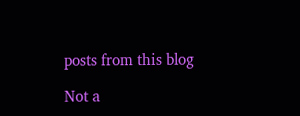posts from this blog

Not a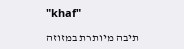"khaf"

תיבה מיותרת במזוזה